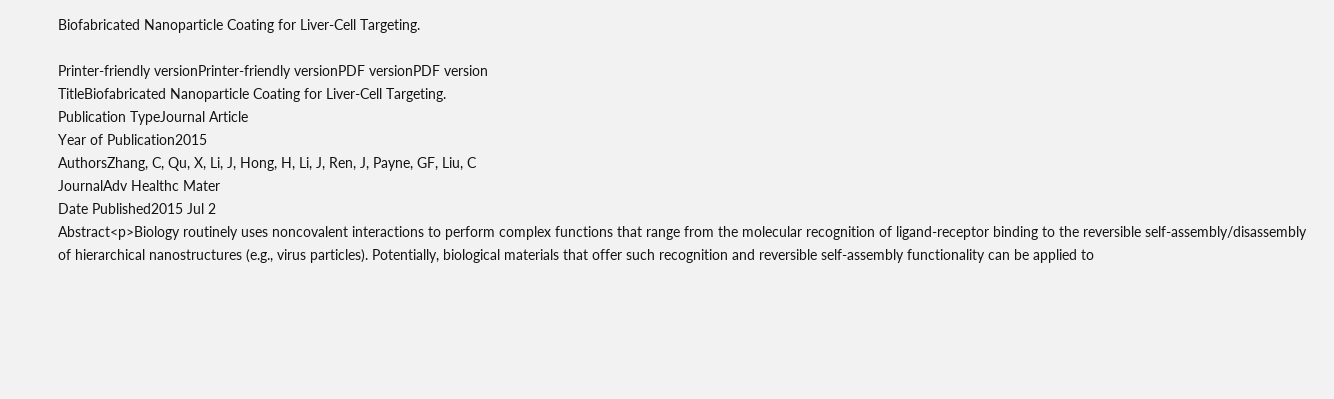Biofabricated Nanoparticle Coating for Liver-Cell Targeting.

Printer-friendly versionPrinter-friendly versionPDF versionPDF version
TitleBiofabricated Nanoparticle Coating for Liver-Cell Targeting.
Publication TypeJournal Article
Year of Publication2015
AuthorsZhang, C, Qu, X, Li, J, Hong, H, Li, J, Ren, J, Payne, GF, Liu, C
JournalAdv Healthc Mater
Date Published2015 Jul 2
Abstract<p>Biology routinely uses noncovalent interactions to perform complex functions that range from the molecular recognition of ligand-receptor binding to the reversible self-assembly/disassembly of hierarchical nanostructures (e.g., virus particles). Potentially, biological materials that offer such recognition and reversible self-assembly functionality can be applied to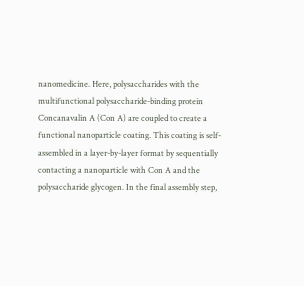nanomedicine. Here, polysaccharides with the multifunctional polysaccharide-binding protein Concanavalin A (Con A) are coupled to create a functional nanoparticle coating. This coating is self-assembled in a layer-by-layer format by sequentially contacting a nanoparticle with Con A and the polysaccharide glycogen. In the final assembly step,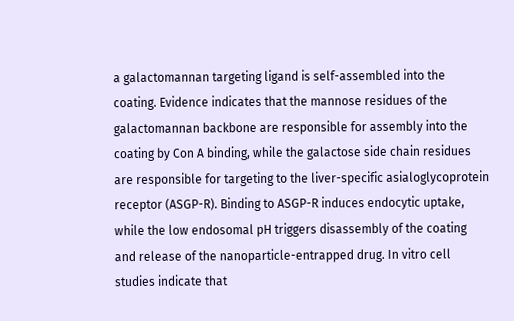a galactomannan targeting ligand is self-assembled into the coating. Evidence indicates that the mannose residues of the galactomannan backbone are responsible for assembly into the coating by Con A binding, while the galactose side chain residues are responsible for targeting to the liver-specific asialoglycoprotein receptor (ASGP-R). Binding to ASGP-R induces endocytic uptake, while the low endosomal pH triggers disassembly of the coating and release of the nanoparticle-entrapped drug. In vitro cell studies indicate that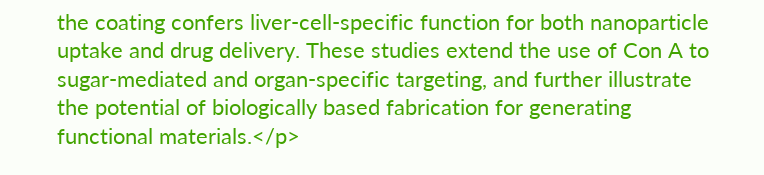the coating confers liver-cell-specific function for both nanoparticle uptake and drug delivery. These studies extend the use of Con A to sugar-mediated and organ-specific targeting, and further illustrate the potential of biologically based fabrication for generating functional materials.</p>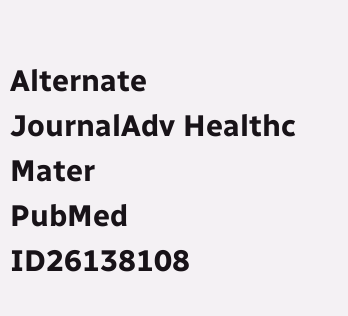Alternate JournalAdv Healthc Mater
PubMed ID26138108